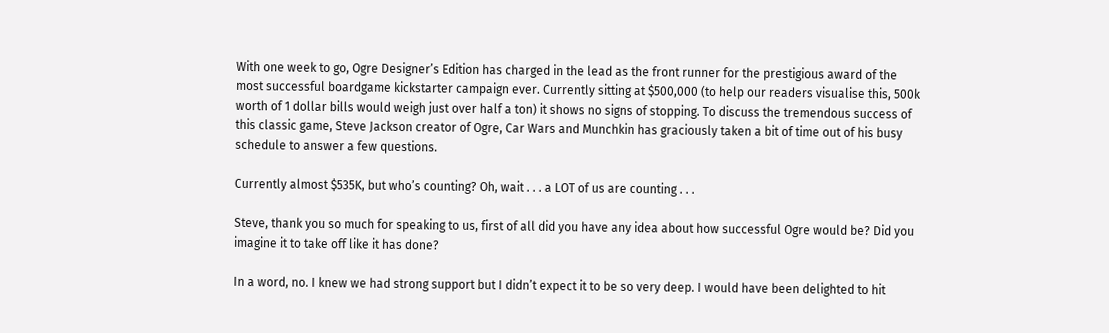With one week to go, Ogre Designer’s Edition has charged in the lead as the front runner for the prestigious award of the most successful boardgame kickstarter campaign ever. Currently sitting at $500,000 (to help our readers visualise this, 500k worth of 1 dollar bills would weigh just over half a ton) it shows no signs of stopping. To discuss the tremendous success of this classic game, Steve Jackson creator of Ogre, Car Wars and Munchkin has graciously taken a bit of time out of his busy schedule to answer a few questions.

Currently almost $535K, but who’s counting? Oh, wait . . . a LOT of us are counting . . .

Steve, thank you so much for speaking to us, first of all did you have any idea about how successful Ogre would be? Did you imagine it to take off like it has done?

In a word, no. I knew we had strong support but I didn’t expect it to be so very deep. I would have been delighted to hit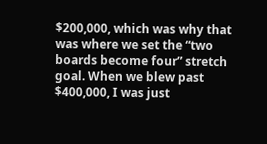$200,000, which was why that was where we set the “two boards become four” stretch goal. When we blew past $400,000, I was just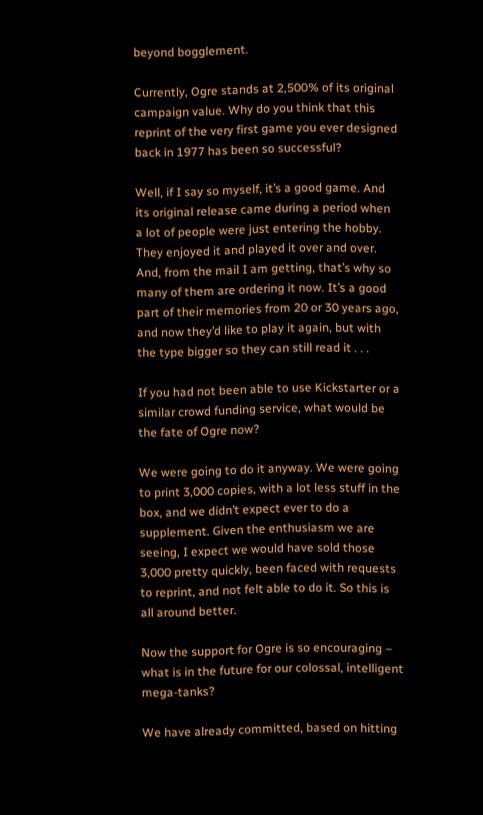beyond bogglement.

Currently, Ogre stands at 2,500% of its original campaign value. Why do you think that this reprint of the very first game you ever designed back in 1977 has been so successful?

Well, if I say so myself, it’s a good game. And its original release came during a period when a lot of people were just entering the hobby. They enjoyed it and played it over and over. And, from the mail I am getting, that’s why so many of them are ordering it now. It’s a good part of their memories from 20 or 30 years ago, and now they’d like to play it again, but with the type bigger so they can still read it . . .

If you had not been able to use Kickstarter or a similar crowd funding service, what would be the fate of Ogre now?

We were going to do it anyway. We were going to print 3,000 copies, with a lot less stuff in the box, and we didn’t expect ever to do a supplement. Given the enthusiasm we are seeing, I expect we would have sold those 3,000 pretty quickly, been faced with requests to reprint, and not felt able to do it. So this is all around better.

Now the support for Ogre is so encouraging – what is in the future for our colossal, intelligent mega-tanks?

We have already committed, based on hitting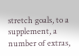stretch goals, to a supplement, a number of extras,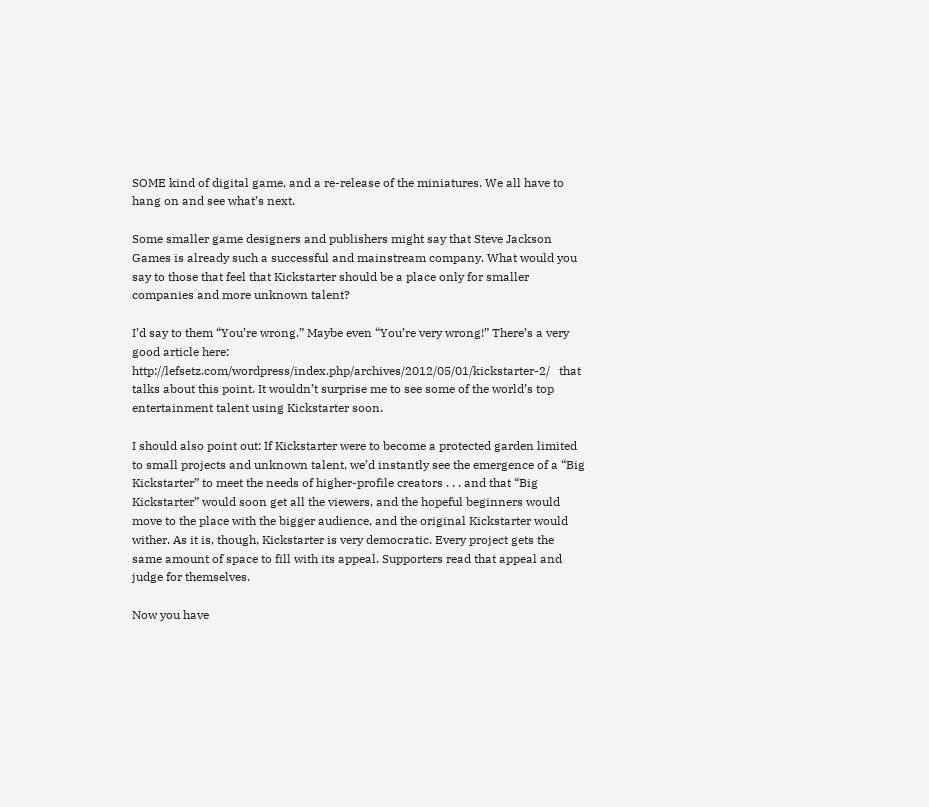SOME kind of digital game, and a re-release of the miniatures. We all have to hang on and see what’s next.

Some smaller game designers and publishers might say that Steve Jackson Games is already such a successful and mainstream company. What would you say to those that feel that Kickstarter should be a place only for smaller companies and more unknown talent?

I’d say to them “You’re wrong.” Maybe even “You’re very wrong!” There’s a very good article here: http://lefsetz.com/wordpress/index.php/archives/2012/05/01/kickstarter-2/   that talks about this point. It wouldn’t surprise me to see some of the world’s top entertainment talent using Kickstarter soon.

I should also point out: If Kickstarter were to become a protected garden limited to small projects and unknown talent, we’d instantly see the emergence of a “Big Kickstarter” to meet the needs of higher-profile creators . . . and that “Big Kickstarter” would soon get all the viewers, and the hopeful beginners would move to the place with the bigger audience, and the original Kickstarter would wither. As it is, though, Kickstarter is very democratic. Every project gets the same amount of space to fill with its appeal. Supporters read that appeal and judge for themselves.

Now you have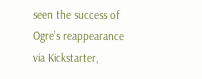seen the success of Ogre’s reappearance via Kickstarter,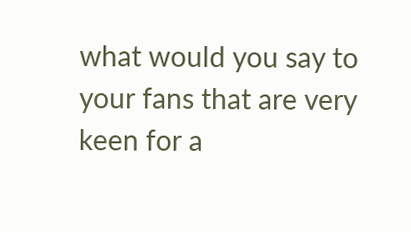what would you say to your fans that are very keen for a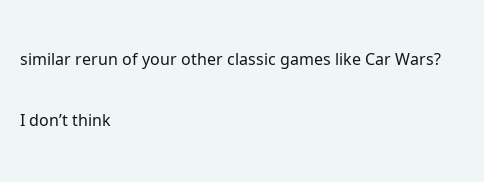similar rerun of your other classic games like Car Wars?

I don’t think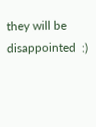they will be disappointed  :)